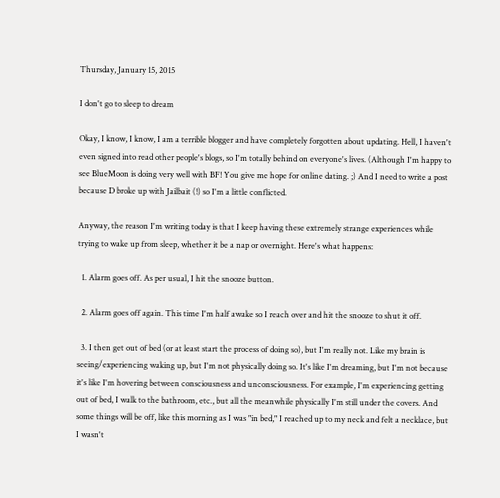Thursday, January 15, 2015

I don't go to sleep to dream

Okay, I know, I know, I am a terrible blogger and have completely forgotten about updating. Hell, I haven't even signed into read other people's blogs, so I'm totally behind on everyone's lives. (Although I'm happy to see BlueMoon is doing very well with BF! You give me hope for online dating. ;) And I need to write a post because D broke up with Jailbait (!) so I'm a little conflicted.

Anyway, the reason I'm writing today is that I keep having these extremely strange experiences while trying to wake up from sleep, whether it be a nap or overnight. Here's what happens:

  1. Alarm goes off. As per usual, I hit the snooze button.

  2. Alarm goes off again. This time I'm half awake so I reach over and hit the snooze to shut it off.

  3. I then get out of bed (or at least start the process of doing so), but I'm really not. Like my brain is seeing/experiencing waking up, but I'm not physically doing so. It's like I'm dreaming, but I'm not because it's like I'm hovering between consciousness and unconsciousness. For example, I'm experiencing getting out of bed, I walk to the bathroom, etc., but all the meanwhile physically I'm still under the covers. And some things will be off, like this morning as I was "in bed," I reached up to my neck and felt a necklace, but I wasn't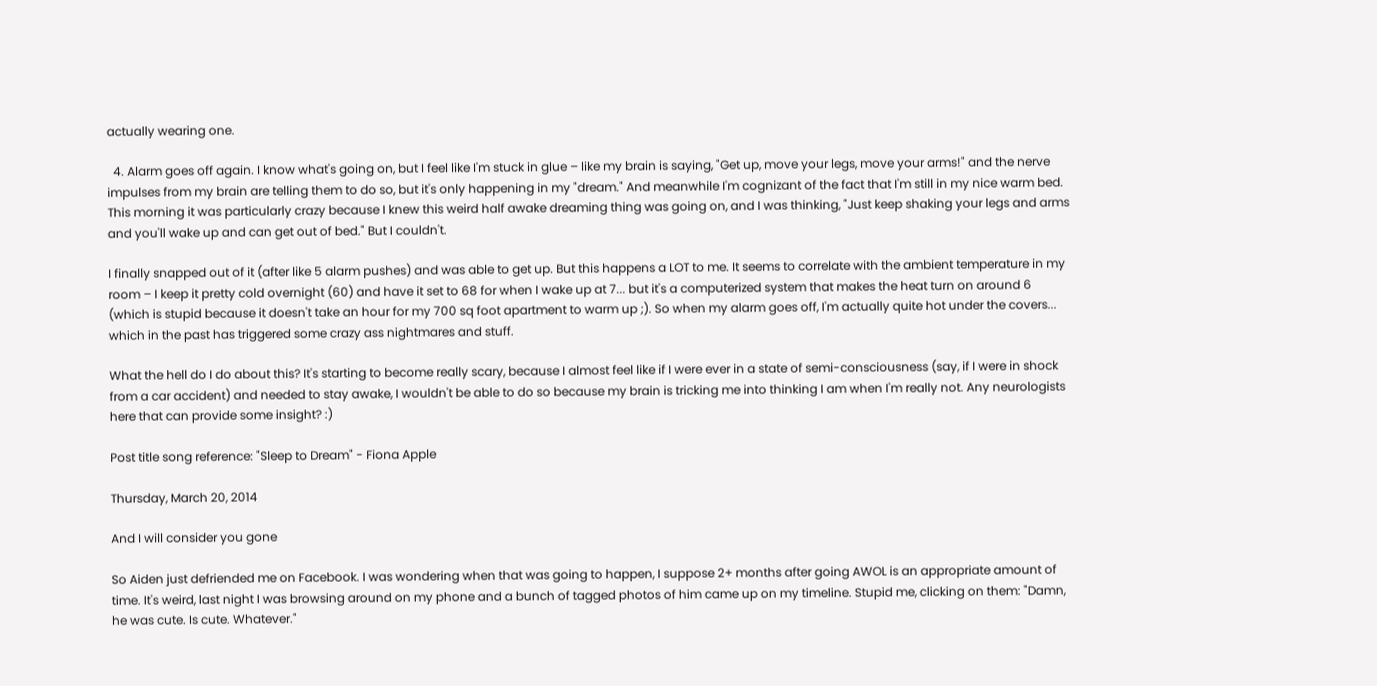actually wearing one.

  4. Alarm goes off again. I know what's going on, but I feel like I'm stuck in glue – like my brain is saying, "Get up, move your legs, move your arms!" and the nerve impulses from my brain are telling them to do so, but it's only happening in my "dream." And meanwhile I'm cognizant of the fact that I'm still in my nice warm bed. This morning it was particularly crazy because I knew this weird half awake dreaming thing was going on, and I was thinking, "Just keep shaking your legs and arms and you'll wake up and can get out of bed." But I couldn't.

I finally snapped out of it (after like 5 alarm pushes) and was able to get up. But this happens a LOT to me. It seems to correlate with the ambient temperature in my room – I keep it pretty cold overnight (60) and have it set to 68 for when I wake up at 7... but it's a computerized system that makes the heat turn on around 6 (which is stupid because it doesn't take an hour for my 700 sq foot apartment to warm up ;). So when my alarm goes off, I'm actually quite hot under the covers... which in the past has triggered some crazy ass nightmares and stuff.

What the hell do I do about this? It's starting to become really scary, because I almost feel like if I were ever in a state of semi-consciousness (say, if I were in shock from a car accident) and needed to stay awake, I wouldn't be able to do so because my brain is tricking me into thinking I am when I'm really not. Any neurologists here that can provide some insight? :)

Post title song reference: "Sleep to Dream" - Fiona Apple

Thursday, March 20, 2014

And I will consider you gone

So Aiden just defriended me on Facebook. I was wondering when that was going to happen, I suppose 2+ months after going AWOL is an appropriate amount of time. It's weird, last night I was browsing around on my phone and a bunch of tagged photos of him came up on my timeline. Stupid me, clicking on them: "Damn, he was cute. Is cute. Whatever."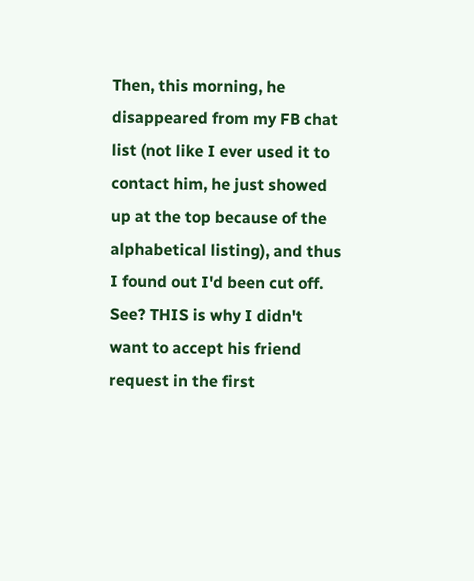Then, this morning, he disappeared from my FB chat list (not like I ever used it to contact him, he just showed up at the top because of the alphabetical listing), and thus I found out I'd been cut off. See? THIS is why I didn't want to accept his friend request in the first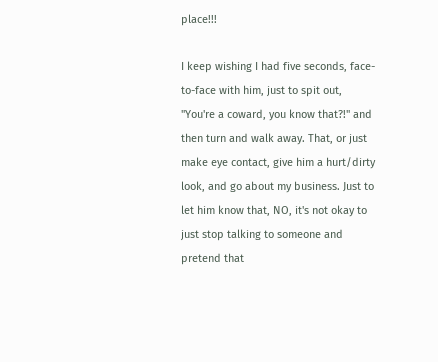place!!!

I keep wishing I had five seconds, face-to-face with him, just to spit out, "You're a coward, you know that?!" and then turn and walk away. That, or just make eye contact, give him a hurt/dirty look, and go about my business. Just to let him know that, NO, it's not okay to just stop talking to someone and pretend that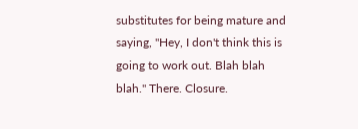substitutes for being mature and saying, "Hey, I don't think this is going to work out. Blah blah blah." There. Closure.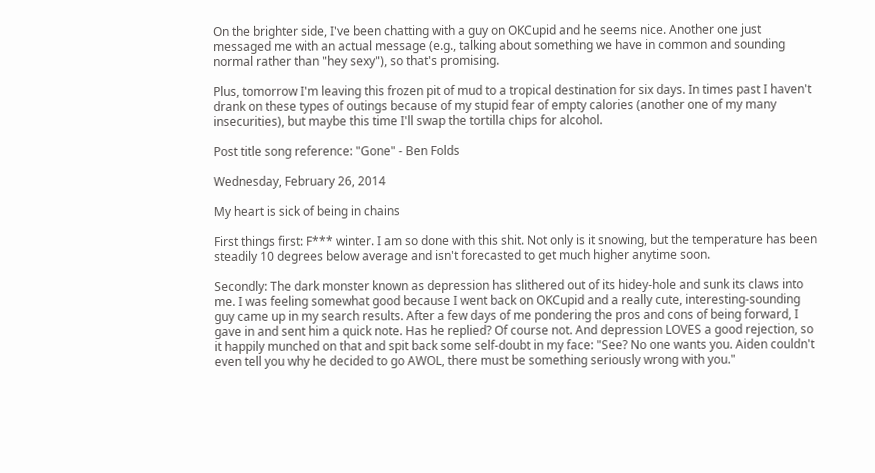On the brighter side, I've been chatting with a guy on OKCupid and he seems nice. Another one just messaged me with an actual message (e.g., talking about something we have in common and sounding normal rather than "hey sexy"), so that's promising.

Plus, tomorrow I'm leaving this frozen pit of mud to a tropical destination for six days. In times past I haven't drank on these types of outings because of my stupid fear of empty calories (another one of my many insecurities), but maybe this time I'll swap the tortilla chips for alcohol.

Post title song reference: "Gone" - Ben Folds

Wednesday, February 26, 2014

My heart is sick of being in chains

First things first: F*** winter. I am so done with this shit. Not only is it snowing, but the temperature has been steadily 10 degrees below average and isn't forecasted to get much higher anytime soon.

Secondly: The dark monster known as depression has slithered out of its hidey-hole and sunk its claws into me. I was feeling somewhat good because I went back on OKCupid and a really cute, interesting-sounding guy came up in my search results. After a few days of me pondering the pros and cons of being forward, I gave in and sent him a quick note. Has he replied? Of course not. And depression LOVES a good rejection, so it happily munched on that and spit back some self-doubt in my face: "See? No one wants you. Aiden couldn't even tell you why he decided to go AWOL, there must be something seriously wrong with you."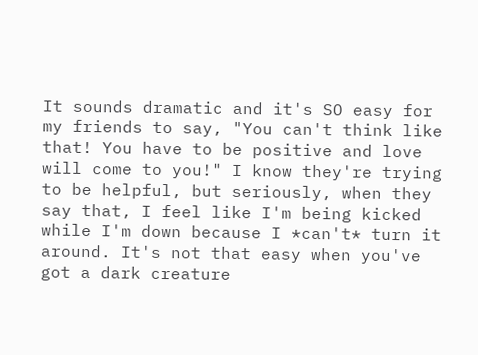It sounds dramatic and it's SO easy for my friends to say, "You can't think like that! You have to be positive and love will come to you!" I know they're trying to be helpful, but seriously, when they say that, I feel like I'm being kicked while I'm down because I *can't* turn it around. It's not that easy when you've got a dark creature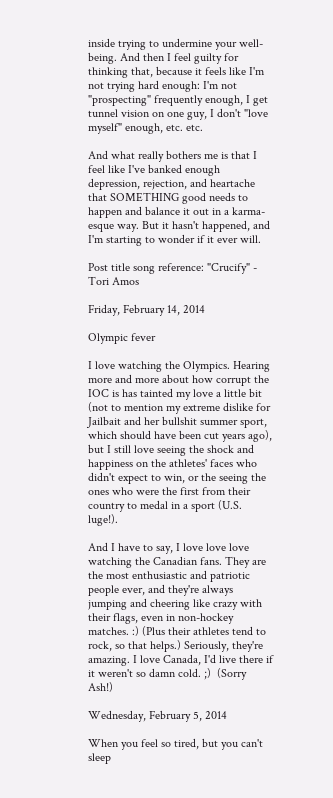inside trying to undermine your well-being. And then I feel guilty for thinking that, because it feels like I'm not trying hard enough: I'm not "prospecting" frequently enough, I get tunnel vision on one guy, I don't "love myself" enough, etc. etc.

And what really bothers me is that I feel like I've banked enough depression, rejection, and heartache that SOMETHING good needs to happen and balance it out in a karma-esque way. But it hasn't happened, and I'm starting to wonder if it ever will.

Post title song reference: "Crucify" - Tori Amos

Friday, February 14, 2014

Olympic fever

I love watching the Olympics. Hearing more and more about how corrupt the IOC is has tainted my love a little bit (not to mention my extreme dislike for Jailbait and her bullshit summer sport, which should have been cut years ago), but I still love seeing the shock and happiness on the athletes' faces who didn't expect to win, or the seeing the ones who were the first from their country to medal in a sport (U.S. luge!).

And I have to say, I love love love watching the Canadian fans. They are the most enthusiastic and patriotic people ever, and they're always jumping and cheering like crazy with their flags, even in non-hockey matches. :) (Plus their athletes tend to rock, so that helps.) Seriously, they're amazing. I love Canada, I'd live there if it weren't so damn cold. ;)  (Sorry Ash!)

Wednesday, February 5, 2014

When you feel so tired, but you can't sleep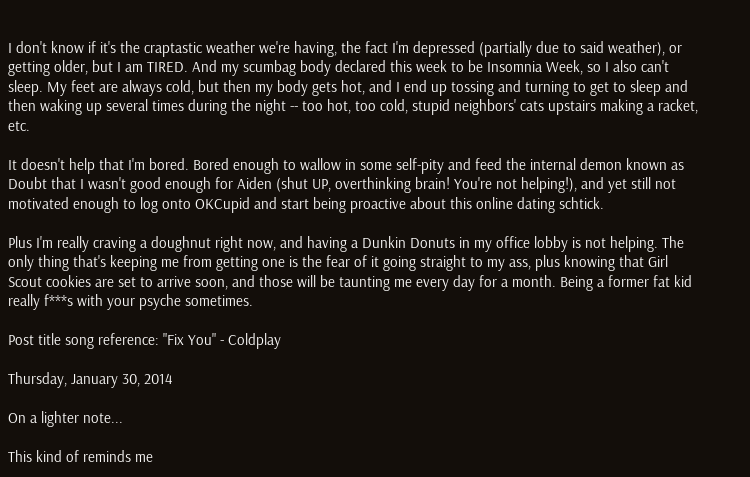I don't know if it's the craptastic weather we're having, the fact I'm depressed (partially due to said weather), or getting older, but I am TIRED. And my scumbag body declared this week to be Insomnia Week, so I also can't sleep. My feet are always cold, but then my body gets hot, and I end up tossing and turning to get to sleep and then waking up several times during the night -- too hot, too cold, stupid neighbors' cats upstairs making a racket, etc.

It doesn't help that I'm bored. Bored enough to wallow in some self-pity and feed the internal demon known as Doubt that I wasn't good enough for Aiden (shut UP, overthinking brain! You're not helping!), and yet still not motivated enough to log onto OKCupid and start being proactive about this online dating schtick.

Plus I'm really craving a doughnut right now, and having a Dunkin Donuts in my office lobby is not helping. The only thing that's keeping me from getting one is the fear of it going straight to my ass, plus knowing that Girl Scout cookies are set to arrive soon, and those will be taunting me every day for a month. Being a former fat kid really f***s with your psyche sometimes.

Post title song reference: "Fix You" - Coldplay

Thursday, January 30, 2014

On a lighter note...

This kind of reminds me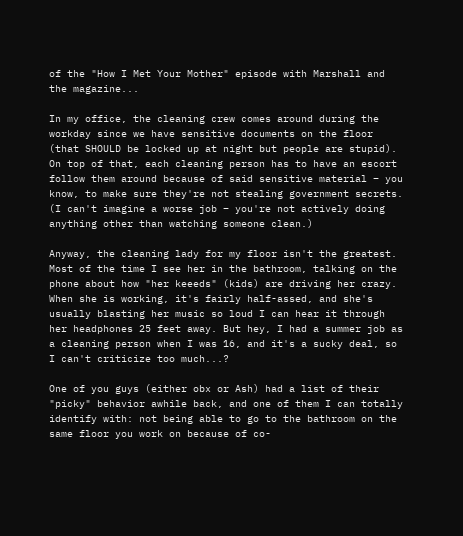of the "How I Met Your Mother" episode with Marshall and the magazine...

In my office, the cleaning crew comes around during the workday since we have sensitive documents on the floor (that SHOULD be locked up at night but people are stupid). On top of that, each cleaning person has to have an escort follow them around because of said sensitive material – you know, to make sure they're not stealing government secrets. (I can't imagine a worse job – you're not actively doing anything other than watching someone clean.)

Anyway, the cleaning lady for my floor isn't the greatest. Most of the time I see her in the bathroom, talking on the phone about how "her keeeds" (kids) are driving her crazy. When she is working, it's fairly half-assed, and she's usually blasting her music so loud I can hear it through her headphones 25 feet away. But hey, I had a summer job as a cleaning person when I was 16, and it's a sucky deal, so I can't criticize too much...?

One of you guys (either obx or Ash) had a list of their "picky" behavior awhile back, and one of them I can totally identify with: not being able to go to the bathroom on the same floor you work on because of co-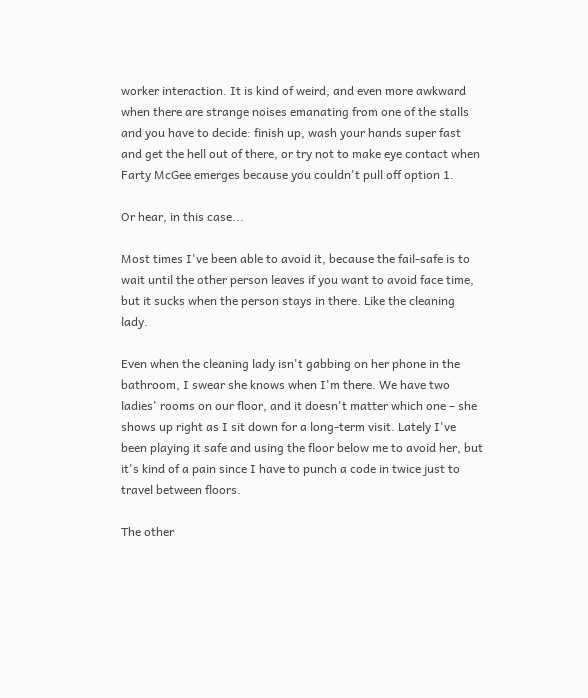worker interaction. It is kind of weird, and even more awkward when there are strange noises emanating from one of the stalls and you have to decide: finish up, wash your hands super fast and get the hell out of there, or try not to make eye contact when Farty McGee emerges because you couldn't pull off option 1.

Or hear, in this case...

Most times I've been able to avoid it, because the fail-safe is to wait until the other person leaves if you want to avoid face time, but it sucks when the person stays in there. Like the cleaning lady.

Even when the cleaning lady isn't gabbing on her phone in the bathroom, I swear she knows when I'm there. We have two ladies' rooms on our floor, and it doesn't matter which one – she shows up right as I sit down for a long-term visit. Lately I've been playing it safe and using the floor below me to avoid her, but it's kind of a pain since I have to punch a code in twice just to travel between floors.

The other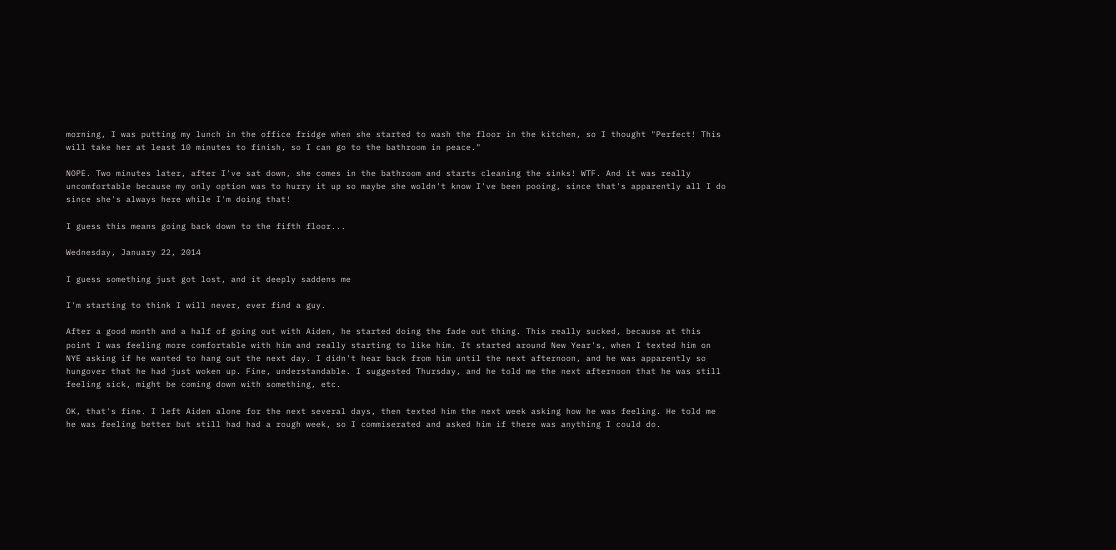morning, I was putting my lunch in the office fridge when she started to wash the floor in the kitchen, so I thought "Perfect! This will take her at least 10 minutes to finish, so I can go to the bathroom in peace."

NOPE. Two minutes later, after I've sat down, she comes in the bathroom and starts cleaning the sinks! WTF. And it was really uncomfortable because my only option was to hurry it up so maybe she woldn't know I've been pooing, since that's apparently all I do since she's always here while I'm doing that!

I guess this means going back down to the fifth floor...

Wednesday, January 22, 2014

I guess something just got lost, and it deeply saddens me

I'm starting to think I will never, ever find a guy.

After a good month and a half of going out with Aiden, he started doing the fade out thing. This really sucked, because at this point I was feeling more comfortable with him and really starting to like him. It started around New Year's, when I texted him on NYE asking if he wanted to hang out the next day. I didn't hear back from him until the next afternoon, and he was apparently so hungover that he had just woken up. Fine, understandable. I suggested Thursday, and he told me the next afternoon that he was still feeling sick, might be coming down with something, etc.

OK, that's fine. I left Aiden alone for the next several days, then texted him the next week asking how he was feeling. He told me he was feeling better but still had had a rough week, so I commiserated and asked him if there was anything I could do.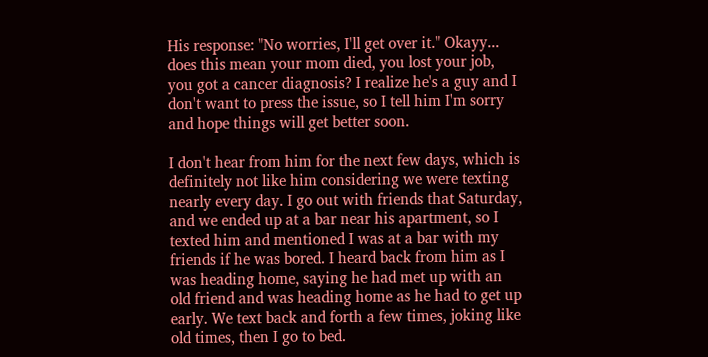His response: "No worries, I'll get over it." Okayy... does this mean your mom died, you lost your job, you got a cancer diagnosis? I realize he's a guy and I don't want to press the issue, so I tell him I'm sorry and hope things will get better soon.

I don't hear from him for the next few days, which is definitely not like him considering we were texting nearly every day. I go out with friends that Saturday, and we ended up at a bar near his apartment, so I texted him and mentioned I was at a bar with my friends if he was bored. I heard back from him as I was heading home, saying he had met up with an old friend and was heading home as he had to get up early. We text back and forth a few times, joking like old times, then I go to bed.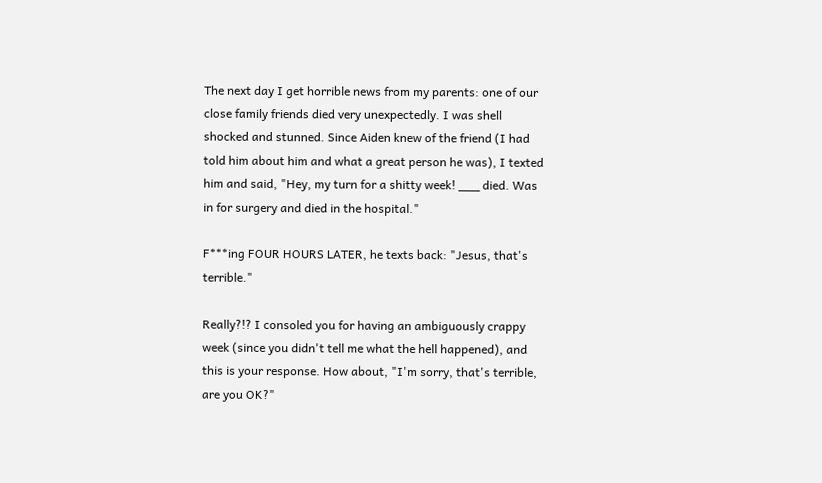The next day I get horrible news from my parents: one of our close family friends died very unexpectedly. I was shell shocked and stunned. Since Aiden knew of the friend (I had told him about him and what a great person he was), I texted him and said, "Hey, my turn for a shitty week! ___ died. Was in for surgery and died in the hospital."

F***ing FOUR HOURS LATER, he texts back: "Jesus, that's terrible."

Really?!? I consoled you for having an ambiguously crappy week (since you didn't tell me what the hell happened), and this is your response. How about, "I'm sorry, that's terrible, are you OK?"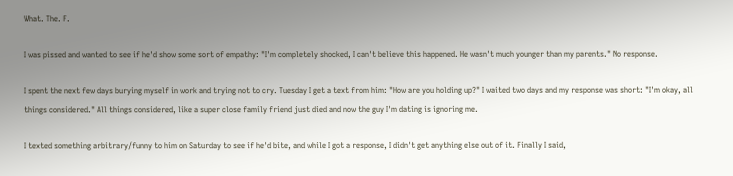What. The. F.

I was pissed and wanted to see if he'd show some sort of empathy: "I'm completely shocked, I can't believe this happened. He wasn't much younger than my parents." No response.

I spent the next few days burying myself in work and trying not to cry. Tuesday I get a text from him: "How are you holding up?" I waited two days and my response was short: "I'm okay, all things considered." All things considered, like a super close family friend just died and now the guy I'm dating is ignoring me.

I texted something arbitrary/funny to him on Saturday to see if he'd bite, and while I got a response, I didn't get anything else out of it. Finally I said,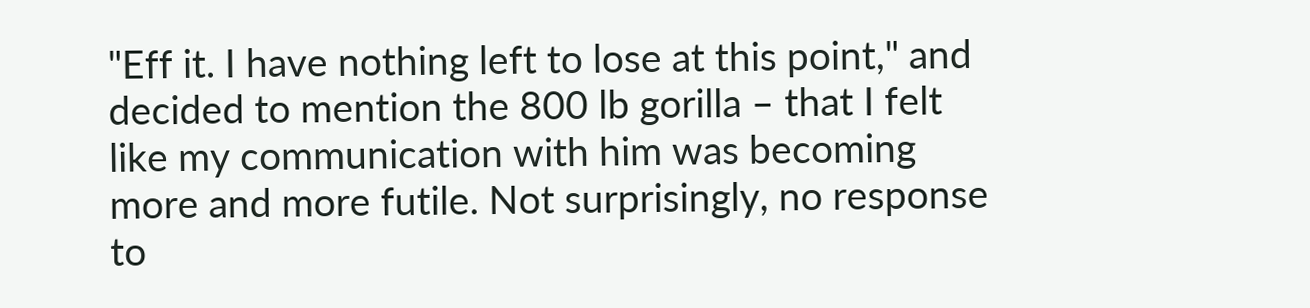"Eff it. I have nothing left to lose at this point," and decided to mention the 800 lb gorilla – that I felt like my communication with him was becoming more and more futile. Not surprisingly, no response to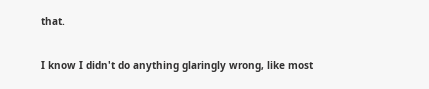that.

I know I didn't do anything glaringly wrong, like most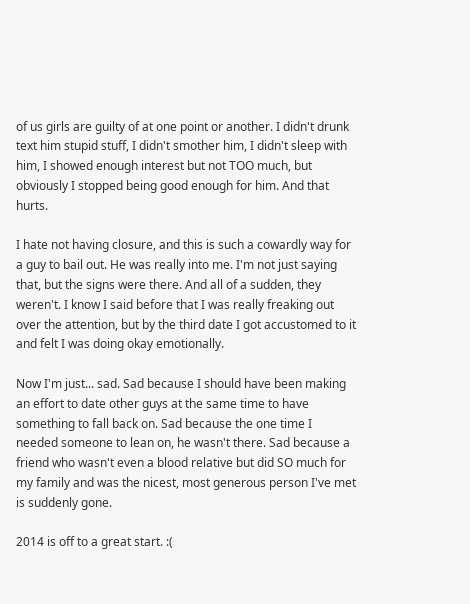of us girls are guilty of at one point or another. I didn't drunk text him stupid stuff, I didn't smother him, I didn't sleep with him, I showed enough interest but not TOO much, but obviously I stopped being good enough for him. And that hurts.

I hate not having closure, and this is such a cowardly way for a guy to bail out. He was really into me. I'm not just saying that, but the signs were there. And all of a sudden, they weren't. I know I said before that I was really freaking out over the attention, but by the third date I got accustomed to it and felt I was doing okay emotionally.

Now I'm just... sad. Sad because I should have been making an effort to date other guys at the same time to have something to fall back on. Sad because the one time I needed someone to lean on, he wasn't there. Sad because a friend who wasn't even a blood relative but did SO much for my family and was the nicest, most generous person I've met is suddenly gone.

2014 is off to a great start. :(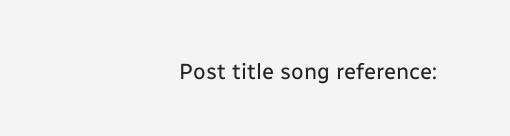Post title song reference: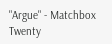"Argue" - Matchbox Twenty